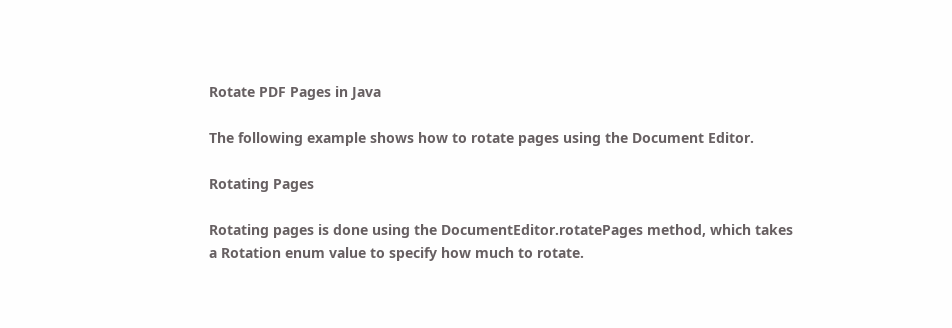Rotate PDF Pages in Java

The following example shows how to rotate pages using the Document Editor.

Rotating Pages

Rotating pages is done using the DocumentEditor.rotatePages method, which takes a Rotation enum value to specify how much to rotate.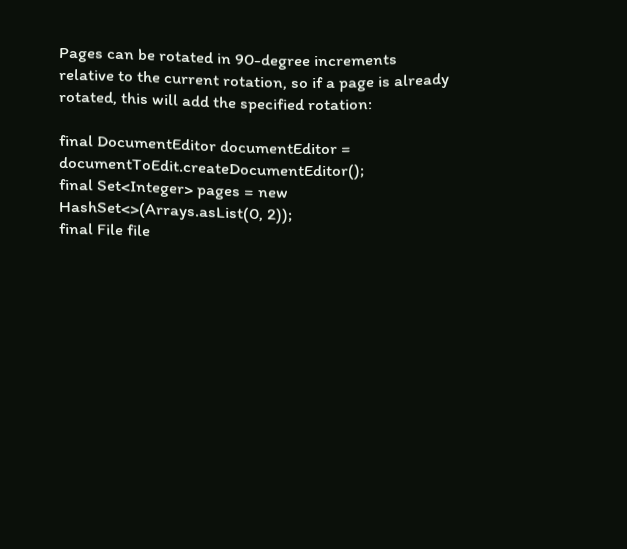Pages can be rotated in 90-degree increments relative to the current rotation, so if a page is already rotated, this will add the specified rotation:

final DocumentEditor documentEditor = documentToEdit.createDocumentEditor();
final Set<Integer> pages = new HashSet<>(Arrays.asList(0, 2));
final File file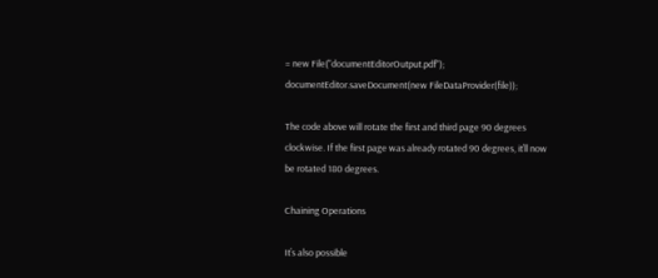= new File("documentEditorOutput.pdf");
documentEditor.saveDocument(new FileDataProvider(file));

The code above will rotate the first and third page 90 degrees clockwise. If the first page was already rotated 90 degrees, it’ll now be rotated 180 degrees.

Chaining Operations

It’s also possible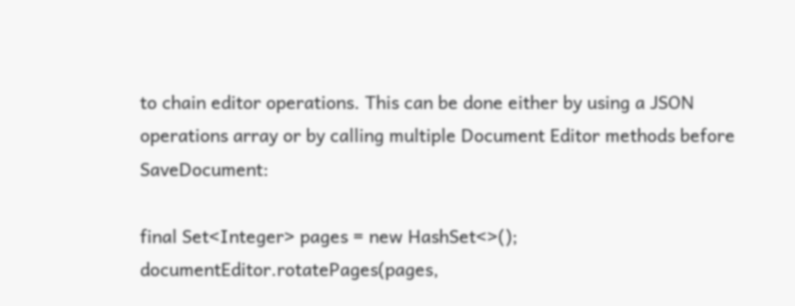to chain editor operations. This can be done either by using a JSON operations array or by calling multiple Document Editor methods before SaveDocument:

final Set<Integer> pages = new HashSet<>();
documentEditor.rotatePages(pages,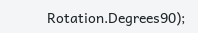Rotation.Degrees90);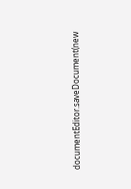documentEditor.saveDocument(new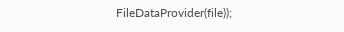FileDataProvider(file));